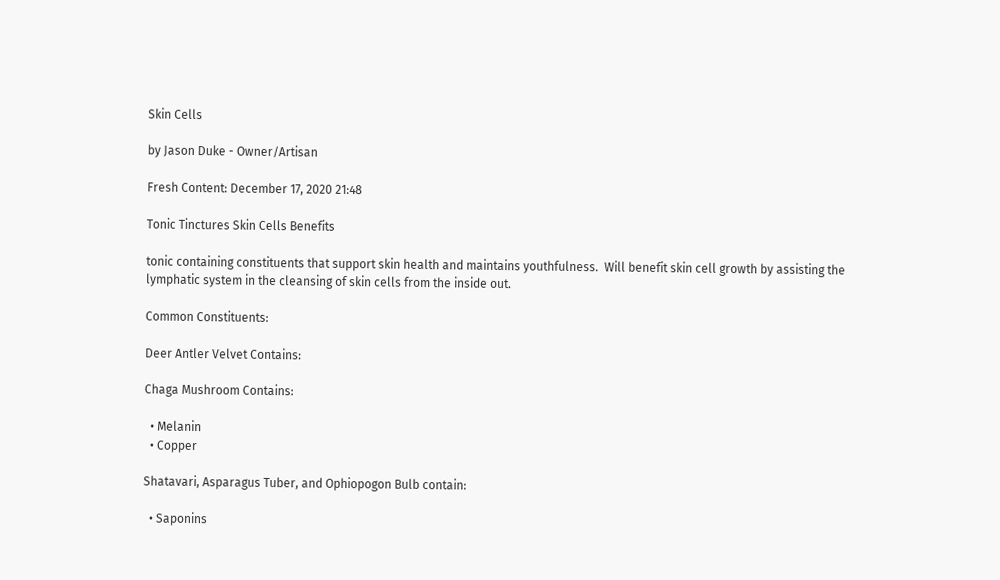Skin Cells

by Jason Duke - Owner/Artisan

Fresh Content: December 17, 2020 21:48

Tonic Tinctures Skin Cells Benefits

tonic containing constituents that support skin health and maintains youthfulness.  Will benefit skin cell growth by assisting the lymphatic system in the cleansing of skin cells from the inside out.

Common Constituents:

Deer Antler Velvet Contains:

Chaga Mushroom Contains:

  • Melanin
  • Copper

Shatavari, Asparagus Tuber, and Ophiopogon Bulb contain:

  • Saponins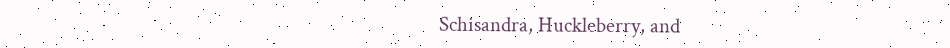Schisandra, Huckleberry, and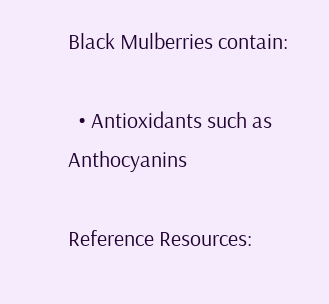Black Mulberries contain:

  • Antioxidants such as Anthocyanins

Reference Resources: